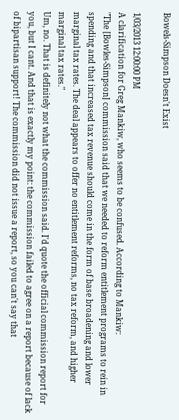Bowels-Simpson Doesn't Exist

1/03/2013 12:00:00 PM
A clarification for Greg Mankiw, who seems to be confused. According to Mankiw:
"The [Bowles-Simpson] commission said that we needed to reform entitlement programs to rein in spending and that increased tax revenue should come in the form of base broadening and lower marginal tax rates. The deal appears to offer no entitlement reforms, no tax reform, and higher marginal tax rates."
Um, no. That is definitely not what the commission said. I'd quote the official commission report for you, but I cant. And that is exactly my point: the commission failed to agree on a report because of lack of bipartisan support! The commission did not issue a report, so you can't say that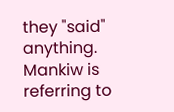they "said" anything. Mankiw is referring to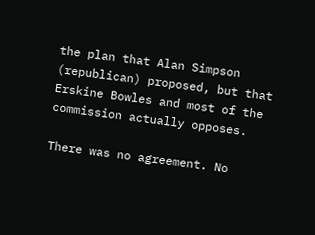the plan that Alan Simpson (republican) proposed, but that Erskine Bowles and most of the commission actually opposes.

There was no agreement. No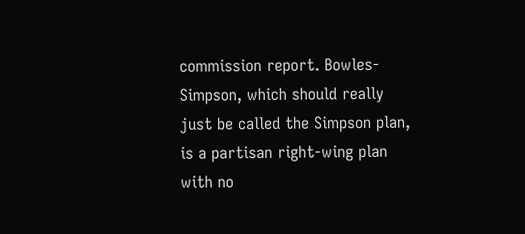commission report. Bowles-Simpson, which should really just be called the Simpson plan, is a partisan right-wing plan with no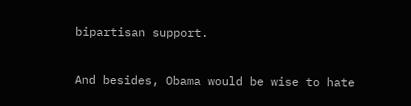bipartisan support.

And besides, Obama would be wise to hate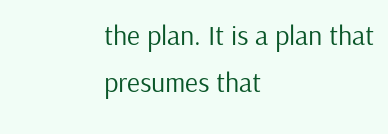the plan. It is a plan that presumes that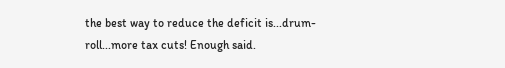the best way to reduce the deficit is...drum-roll...more tax cuts! Enough said.